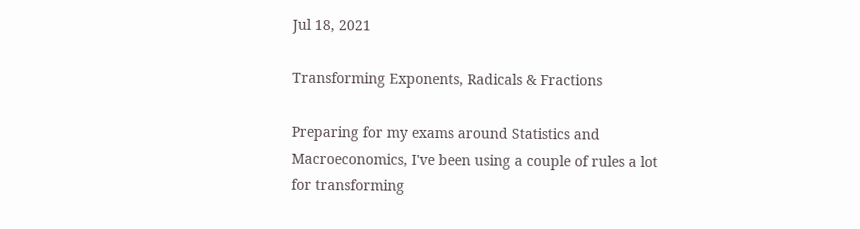Jul 18, 2021

Transforming Exponents, Radicals & Fractions

Preparing for my exams around Statistics and Macroeconomics, I've been using a couple of rules a lot for transforming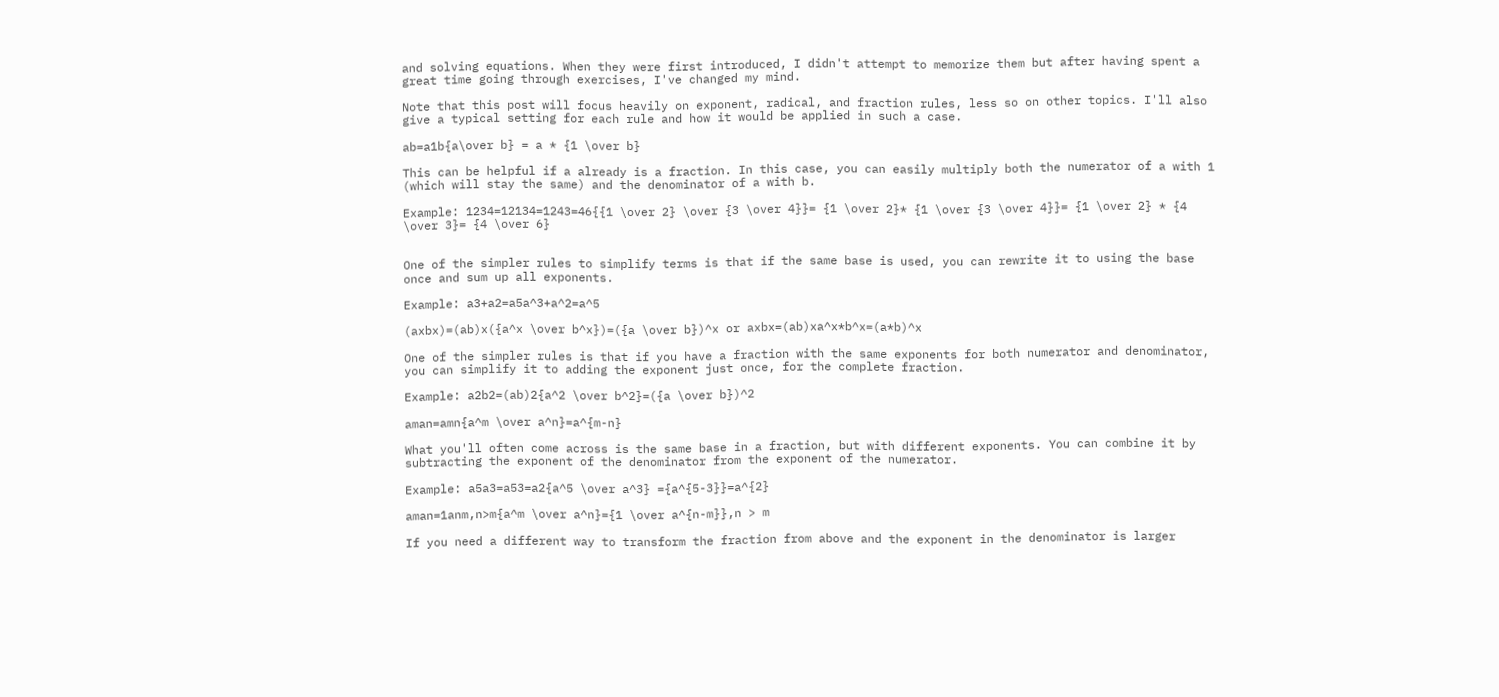and solving equations. When they were first introduced, I didn't attempt to memorize them but after having spent a great time going through exercises, I've changed my mind.

Note that this post will focus heavily on exponent, radical, and fraction rules, less so on other topics. I'll also give a typical setting for each rule and how it would be applied in such a case.

ab=a1b{a\over b} = a * {1 \over b}

This can be helpful if a already is a fraction. In this case, you can easily multiply both the numerator of a with 1 (which will stay the same) and the denominator of a with b.

Example: 1234=12134=1243=46{{1 \over 2} \over {3 \over 4}}= {1 \over 2}* {1 \over {3 \over 4}}= {1 \over 2} * {4 \over 3}= {4 \over 6}


One of the simpler rules to simplify terms is that if the same base is used, you can rewrite it to using the base once and sum up all exponents.

Example: a3+a2=a5a^3+a^2=a^5

(axbx)=(ab)x({a^x \over b^x})=({a \over b})^x or axbx=(ab)xa^x*b^x=(a*b)^x

One of the simpler rules is that if you have a fraction with the same exponents for both numerator and denominator, you can simplify it to adding the exponent just once, for the complete fraction.

Example: a2b2=(ab)2{a^2 \over b^2}=({a \over b})^2

aman=amn{a^m \over a^n}=a^{m-n}

What you'll often come across is the same base in a fraction, but with different exponents. You can combine it by subtracting the exponent of the denominator from the exponent of the numerator.

Example: a5a3=a53=a2{a^5 \over a^3} ={a^{5-3}}=a^{2}

aman=1anm,n>m{a^m \over a^n}={1 \over a^{n-m}},n > m

If you need a different way to transform the fraction from above and the exponent in the denominator is larger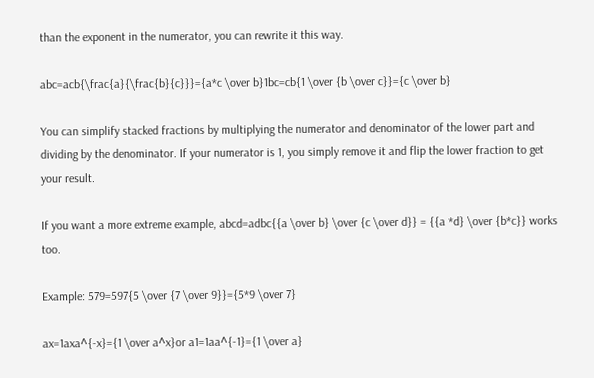than the exponent in the numerator, you can rewrite it this way.

abc=acb{\frac{a}{\frac{b}{c}}}={a*c \over b}1bc=cb{1 \over {b \over c}}={c \over b}

You can simplify stacked fractions by multiplying the numerator and denominator of the lower part and dividing by the denominator. If your numerator is 1, you simply remove it and flip the lower fraction to get your result.

If you want a more extreme example, abcd=adbc{{a \over b} \over {c \over d}} = {{a *d} \over {b*c}} works too.

Example: 579=597{5 \over {7 \over 9}}={5*9 \over 7}

ax=1axa^{-x}={1 \over a^x}or a1=1aa^{-1}={1 \over a}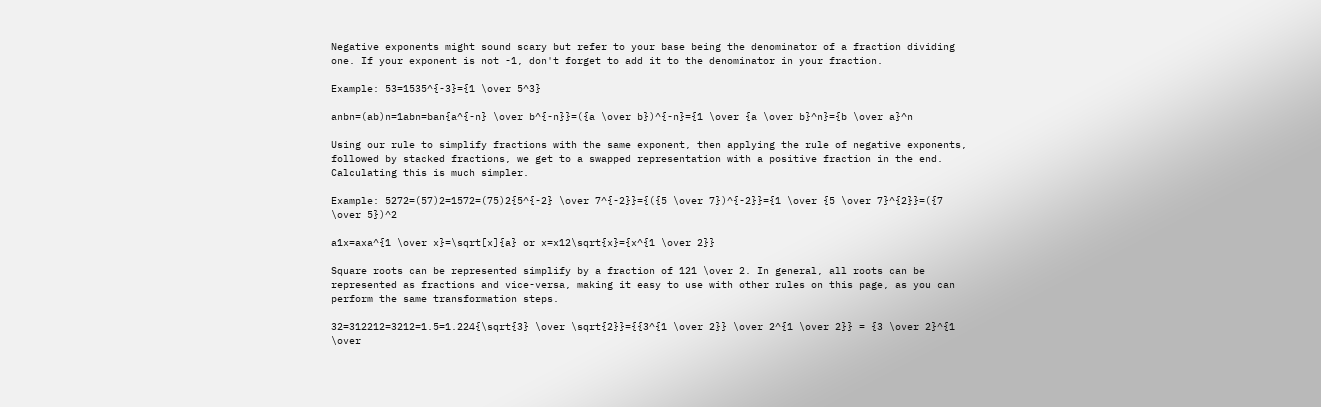Negative exponents might sound scary but refer to your base being the denominator of a fraction dividing one. If your exponent is not -1, don't forget to add it to the denominator in your fraction.

Example: 53=1535^{-3}={1 \over 5^3}

anbn=(ab)n=1abn=ban{a^{-n} \over b^{-n}}=({a \over b})^{-n}={1 \over {a \over b}^n}={b \over a}^n

Using our rule to simplify fractions with the same exponent, then applying the rule of negative exponents, followed by stacked fractions, we get to a swapped representation with a positive fraction in the end. Calculating this is much simpler.

Example: 5272=(57)2=1572=(75)2{5^{-2} \over 7^{-2}}={({5 \over 7})^{-2}}={1 \over {5 \over 7}^{2}}=({7 \over 5})^2

a1x=axa^{1 \over x}=\sqrt[x]{a} or x=x12\sqrt{x}={x^{1 \over 2}}

Square roots can be represented simplify by a fraction of 121 \over 2. In general, all roots can be represented as fractions and vice-versa, making it easy to use with other rules on this page, as you can perform the same transformation steps.

32=312212=3212=1.5=1.224{\sqrt{3} \over \sqrt{2}}={{3^{1 \over 2}} \over 2^{1 \over 2}} = {3 \over 2}^{1 \over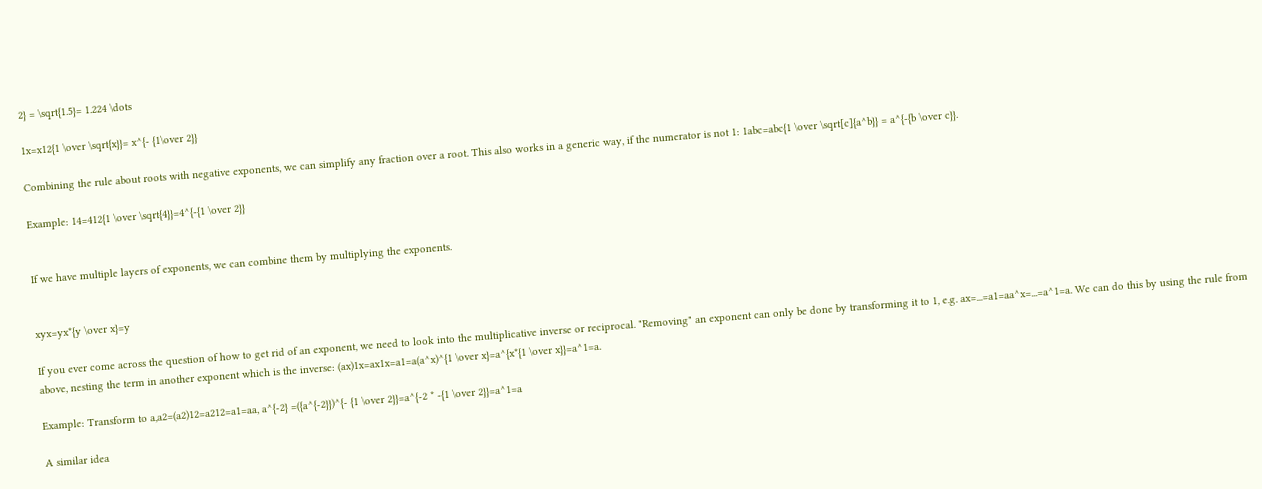2} = \sqrt{1.5}= 1.224 \dots

1x=x12{1 \over \sqrt{x}}= x^{- {1\over 2}}

Combining the rule about roots with negative exponents, we can simplify any fraction over a root. This also works in a generic way, if the numerator is not 1: 1abc=abc{1 \over \sqrt[c]{a^b}} = a^{-{b \over c}}.

Example: 14=412{1 \over \sqrt{4}}=4^{-{1 \over 2}}


If we have multiple layers of exponents, we can combine them by multiplying the exponents.


xyx=yx*{y \over x}=y

If you ever come across the question of how to get rid of an exponent, we need to look into the multiplicative inverse or reciprocal. "Removing" an exponent can only be done by transforming it to 1, e.g. ax=...=a1=aa^x=...=a^1=a. We can do this by using the rule from above, nesting the term in another exponent which is the inverse: (ax)1x=ax1x=a1=a(a^x)^{1 \over x}=a^{x*{1 \over x}}=a^1=a.

Example: Transform to a,a2=(a2)12=a212=a1=aa, a^{-2} =({a^{-2}})^{- {1 \over 2}}=a^{-2 * -{1 \over 2}}=a^1=a

A similar idea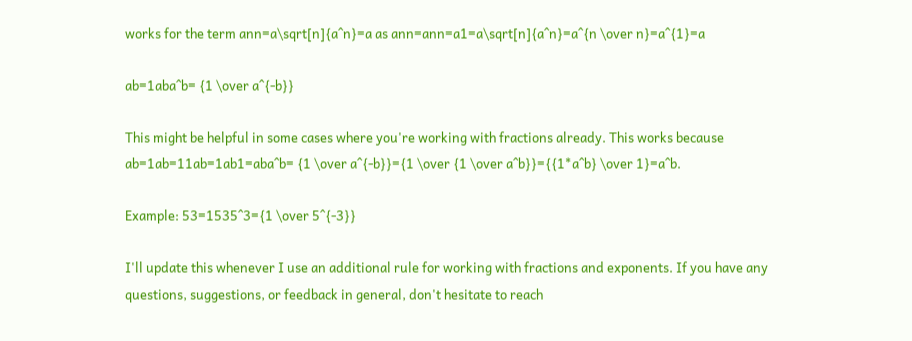works for the term ann=a\sqrt[n]{a^n}=a as ann=ann=a1=a\sqrt[n]{a^n}=a^{n \over n}=a^{1}=a

ab=1aba^b= {1 \over a^{-b}}

This might be helpful in some cases where you're working with fractions already. This works because ab=1ab=11ab=1ab1=aba^b= {1 \over a^{-b}}={1 \over {1 \over a^b}}={{1*a^b} \over 1}=a^b.

Example: 53=1535^3={1 \over 5^{-3}}

I'll update this whenever I use an additional rule for working with fractions and exponents. If you have any questions, suggestions, or feedback in general, don't hesitate to reach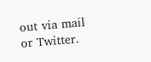out via mail or Twitter.